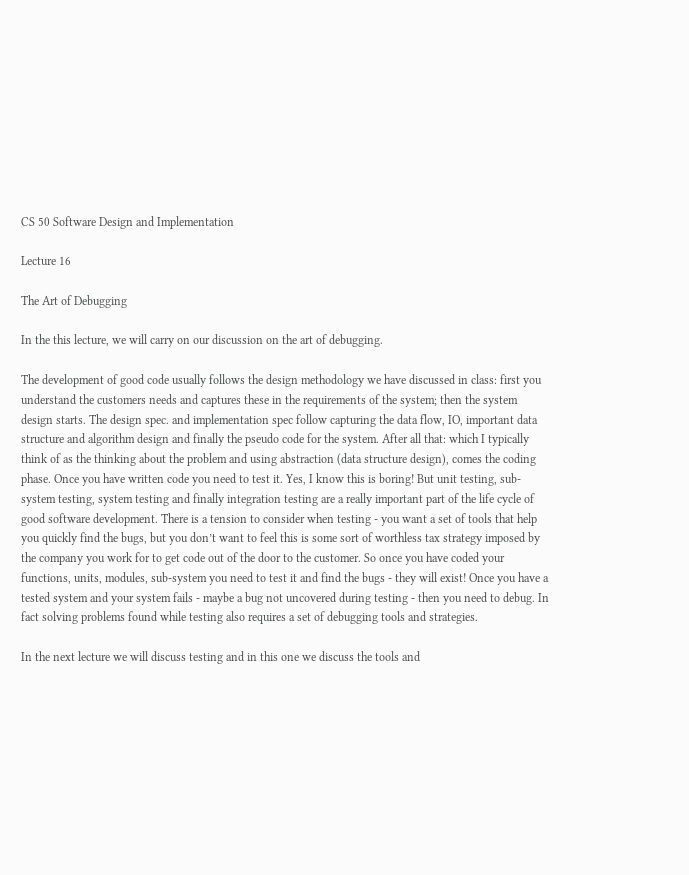CS 50 Software Design and Implementation

Lecture 16

The Art of Debugging

In the this lecture, we will carry on our discussion on the art of debugging.

The development of good code usually follows the design methodology we have discussed in class: first you understand the customers needs and captures these in the requirements of the system; then the system design starts. The design spec. and implementation spec follow capturing the data flow, IO, important data structure and algorithm design and finally the pseudo code for the system. After all that: which I typically think of as the thinking about the problem and using abstraction (data structure design), comes the coding phase. Once you have written code you need to test it. Yes, I know this is boring! But unit testing, sub-system testing, system testing and finally integration testing are a really important part of the life cycle of good software development. There is a tension to consider when testing - you want a set of tools that help you quickly find the bugs, but you don’t want to feel this is some sort of worthless tax strategy imposed by the company you work for to get code out of the door to the customer. So once you have coded your functions, units, modules, sub-system you need to test it and find the bugs - they will exist! Once you have a tested system and your system fails - maybe a bug not uncovered during testing - then you need to debug. In fact solving problems found while testing also requires a set of debugging tools and strategies.

In the next lecture we will discuss testing and in this one we discuss the tools and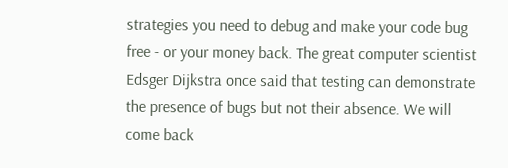strategies you need to debug and make your code bug free - or your money back. The great computer scientist Edsger Dijkstra once said that testing can demonstrate the presence of bugs but not their absence. We will come back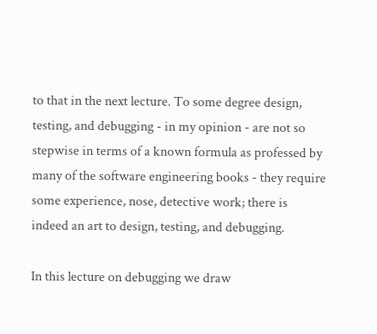to that in the next lecture. To some degree design, testing, and debugging - in my opinion - are not so stepwise in terms of a known formula as professed by many of the software engineering books - they require some experience, nose, detective work; there is indeed an art to design, testing, and debugging.

In this lecture on debugging we draw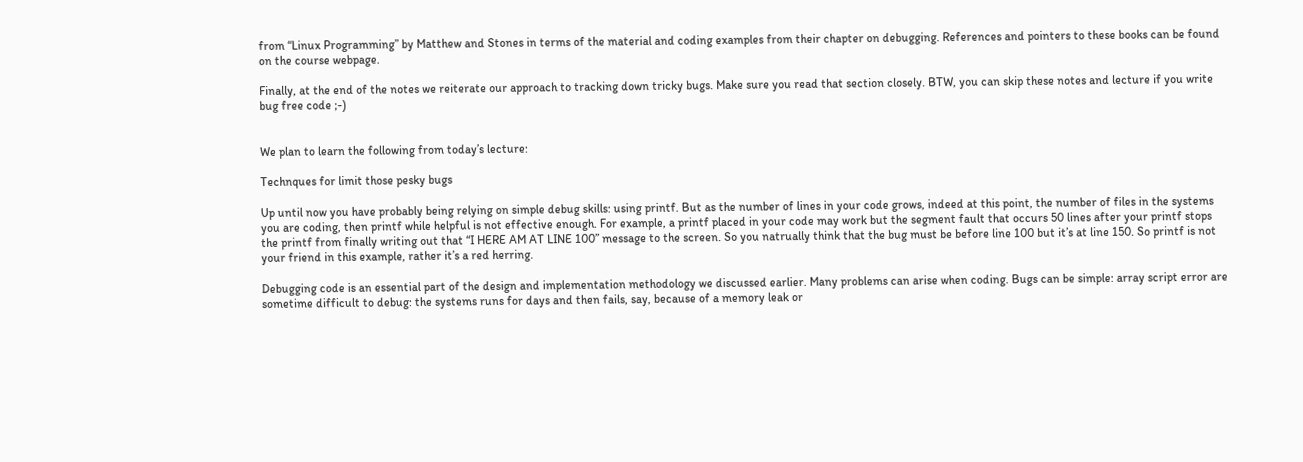from “Linux Programming” by Matthew and Stones in terms of the material and coding examples from their chapter on debugging. References and pointers to these books can be found on the course webpage.

Finally, at the end of the notes we reiterate our approach to tracking down tricky bugs. Make sure you read that section closely. BTW, you can skip these notes and lecture if you write bug free code ;-)


We plan to learn the following from today’s lecture:

Technques for limit those pesky bugs

Up until now you have probably being relying on simple debug skills: using printf. But as the number of lines in your code grows, indeed at this point, the number of files in the systems you are coding, then printf while helpful is not effective enough. For example, a printf placed in your code may work but the segment fault that occurs 50 lines after your printf stops the printf from finally writing out that “I HERE AM AT LINE 100” message to the screen. So you natrually think that the bug must be before line 100 but it’s at line 150. So printf is not your friend in this example, rather it’s a red herring.

Debugging code is an essential part of the design and implementation methodology we discussed earlier. Many problems can arise when coding. Bugs can be simple: array script error are sometime difficult to debug: the systems runs for days and then fails, say, because of a memory leak or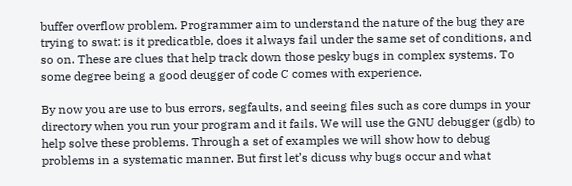buffer overflow problem. Programmer aim to understand the nature of the bug they are trying to swat: is it predicatble, does it always fail under the same set of conditions, and so on. These are clues that help track down those pesky bugs in complex systems. To some degree being a good deugger of code C comes with experience.

By now you are use to bus errors, segfaults, and seeing files such as core dumps in your directory when you run your program and it fails. We will use the GNU debugger (gdb) to help solve these problems. Through a set of examples we will show how to debug problems in a systematic manner. But first let’s dicuss why bugs occur and what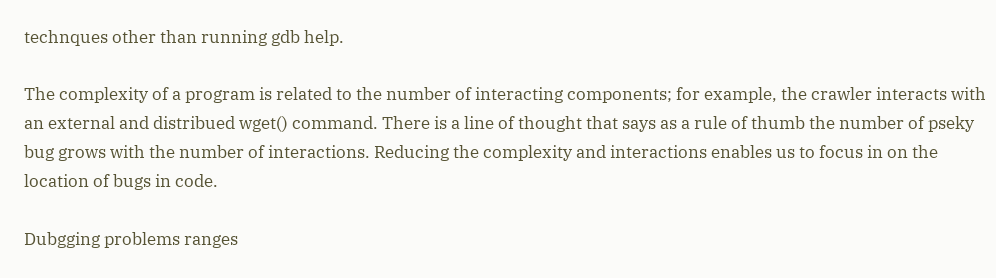technques other than running gdb help.

The complexity of a program is related to the number of interacting components; for example, the crawler interacts with an external and distribued wget() command. There is a line of thought that says as a rule of thumb the number of pseky bug grows with the number of interactions. Reducing the complexity and interactions enables us to focus in on the location of bugs in code.

Dubgging problems ranges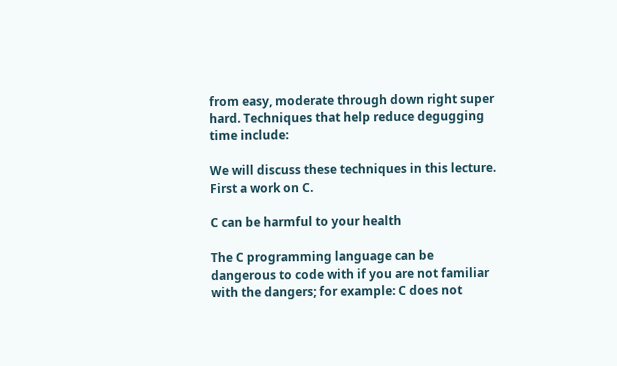from easy, moderate through down right super hard. Techniques that help reduce degugging time include:

We will discuss these techniques in this lecture. First a work on C.

C can be harmful to your health

The C programming language can be dangerous to code with if you are not familiar with the dangers; for example: C does not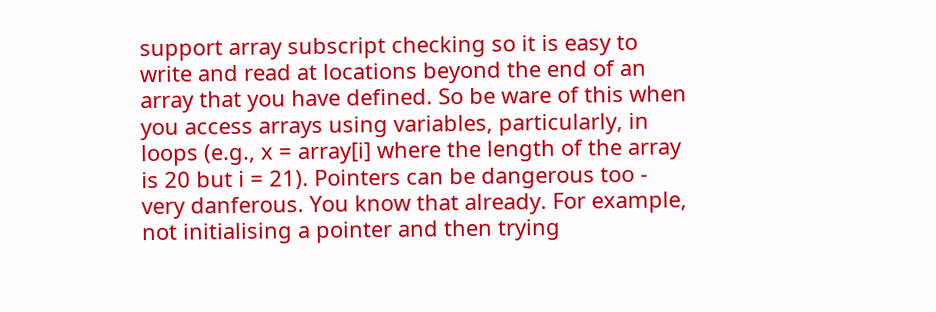support array subscript checking so it is easy to write and read at locations beyond the end of an array that you have defined. So be ware of this when you access arrays using variables, particularly, in loops (e.g., x = array[i] where the length of the array is 20 but i = 21). Pointers can be dangerous too - very danferous. You know that already. For example, not initialising a pointer and then trying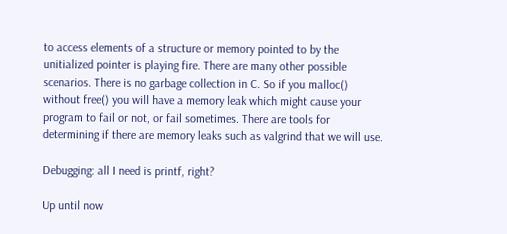to access elements of a structure or memory pointed to by the unitialized pointer is playing fire. There are many other possible scenarios. There is no garbage collection in C. So if you malloc() without free() you will have a memory leak which might cause your program to fail or not, or fail sometimes. There are tools for determining if there are memory leaks such as valgrind that we will use.

Debugging: all I need is printf, right?

Up until now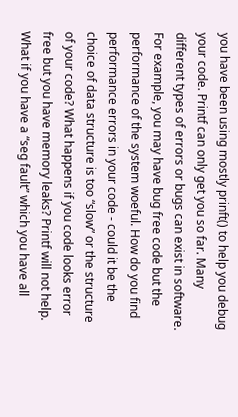you have been using mostly prinft() to help you debug your code. Printf can only get you so far. Many different types of errors or bugs can exist in software. For example, you may have bug free code but the performance of the system woeful. How do you find performance errors in your code - could it be the choice of data structure is too “slow” or the structure of your code? What happens if you code looks error free but you have memory leaks? Printf will not help. What if you have a “seg fault” which you have all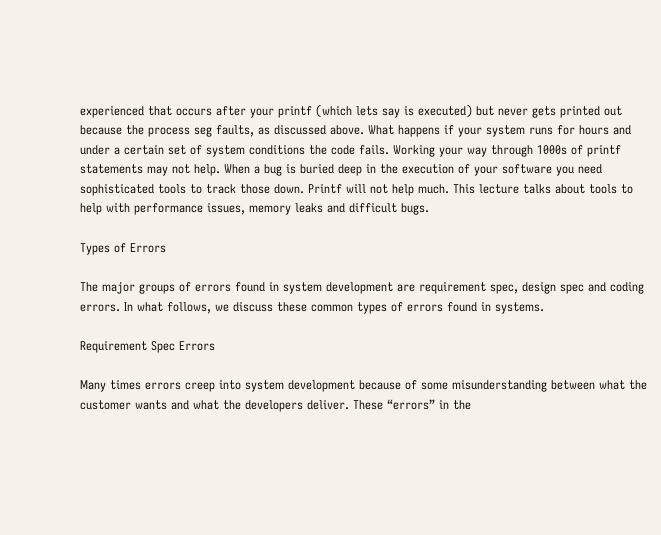experienced that occurs after your printf (which lets say is executed) but never gets printed out because the process seg faults, as discussed above. What happens if your system runs for hours and under a certain set of system conditions the code fails. Working your way through 1000s of printf statements may not help. When a bug is buried deep in the execution of your software you need sophisticated tools to track those down. Printf will not help much. This lecture talks about tools to help with performance issues, memory leaks and difficult bugs.

Types of Errors

The major groups of errors found in system development are requirement spec, design spec and coding errors. In what follows, we discuss these common types of errors found in systems.

Requirement Spec Errors

Many times errors creep into system development because of some misunderstanding between what the customer wants and what the developers deliver. These “errors” in the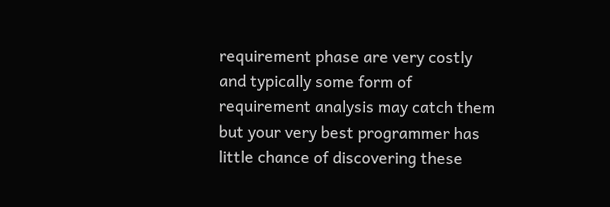requirement phase are very costly and typically some form of requirement analysis may catch them but your very best programmer has little chance of discovering these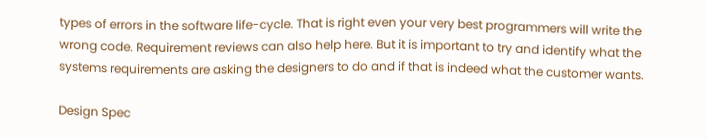types of errors in the software life-cycle. That is right even your very best programmers will write the wrong code. Requirement reviews can also help here. But it is important to try and identify what the systems requirements are asking the designers to do and if that is indeed what the customer wants.

Design Spec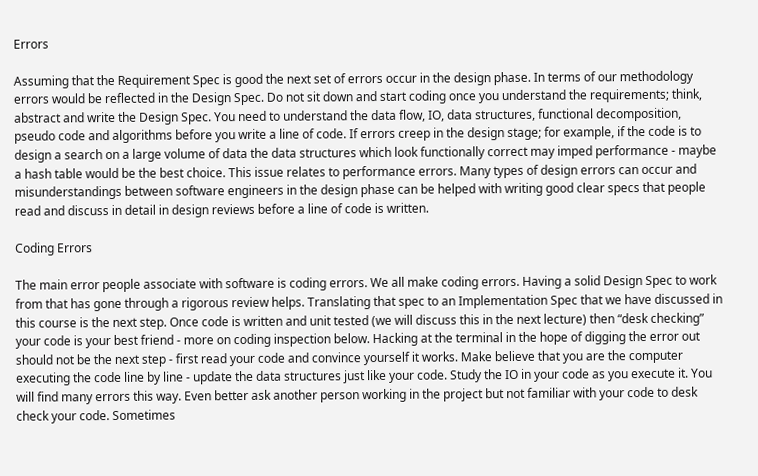Errors

Assuming that the Requirement Spec is good the next set of errors occur in the design phase. In terms of our methodology errors would be reflected in the Design Spec. Do not sit down and start coding once you understand the requirements; think, abstract and write the Design Spec. You need to understand the data flow, IO, data structures, functional decomposition, pseudo code and algorithms before you write a line of code. If errors creep in the design stage; for example, if the code is to design a search on a large volume of data the data structures which look functionally correct may imped performance - maybe a hash table would be the best choice. This issue relates to performance errors. Many types of design errors can occur and misunderstandings between software engineers in the design phase can be helped with writing good clear specs that people read and discuss in detail in design reviews before a line of code is written.

Coding Errors

The main error people associate with software is coding errors. We all make coding errors. Having a solid Design Spec to work from that has gone through a rigorous review helps. Translating that spec to an Implementation Spec that we have discussed in this course is the next step. Once code is written and unit tested (we will discuss this in the next lecture) then “desk checking” your code is your best friend - more on coding inspection below. Hacking at the terminal in the hope of digging the error out should not be the next step - first read your code and convince yourself it works. Make believe that you are the computer executing the code line by line - update the data structures just like your code. Study the IO in your code as you execute it. You will find many errors this way. Even better ask another person working in the project but not familiar with your code to desk check your code. Sometimes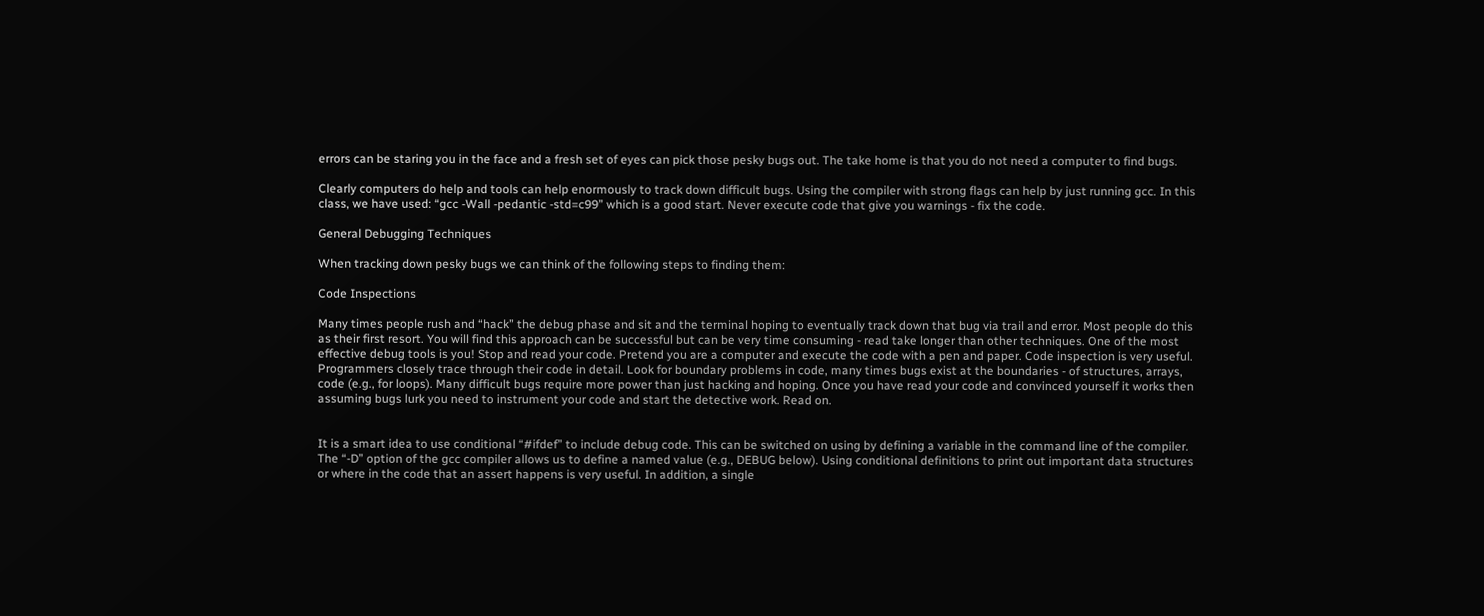errors can be staring you in the face and a fresh set of eyes can pick those pesky bugs out. The take home is that you do not need a computer to find bugs.

Clearly computers do help and tools can help enormously to track down difficult bugs. Using the compiler with strong flags can help by just running gcc. In this class, we have used: “gcc -Wall -pedantic -std=c99” which is a good start. Never execute code that give you warnings - fix the code.

General Debugging Techniques

When tracking down pesky bugs we can think of the following steps to finding them:

Code Inspections

Many times people rush and “hack” the debug phase and sit and the terminal hoping to eventually track down that bug via trail and error. Most people do this as their first resort. You will find this approach can be successful but can be very time consuming - read take longer than other techniques. One of the most effective debug tools is you! Stop and read your code. Pretend you are a computer and execute the code with a pen and paper. Code inspection is very useful. Programmers closely trace through their code in detail. Look for boundary problems in code, many times bugs exist at the boundaries - of structures, arrays, code (e.g., for loops). Many difficult bugs require more power than just hacking and hoping. Once you have read your code and convinced yourself it works then assuming bugs lurk you need to instrument your code and start the detective work. Read on.


It is a smart idea to use conditional “#ifdef” to include debug code. This can be switched on using by defining a variable in the command line of the compiler. The “-D” option of the gcc compiler allows us to define a named value (e.g., DEBUG below). Using conditional definitions to print out important data structures or where in the code that an assert happens is very useful. In addition, a single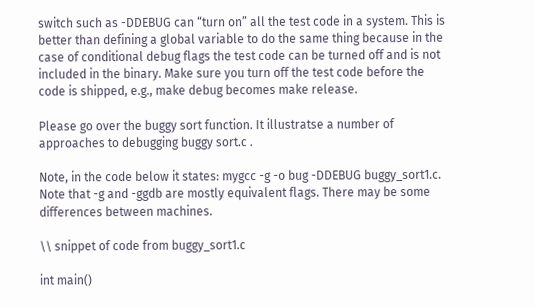switch such as -DDEBUG can “turn on” all the test code in a system. This is better than defining a global variable to do the same thing because in the case of conditional debug flags the test code can be turned off and is not included in the binary. Make sure you turn off the test code before the code is shipped, e.g., make debug becomes make release.

Please go over the buggy sort function. It illustratse a number of approaches to debugging buggy sort.c .

Note, in the code below it states: mygcc -g -o bug -DDEBUG buggy_sort1.c. Note that -g and -ggdb are mostly equivalent flags. There may be some differences between machines.

\\ snippet of code from buggy_sort1.c

int main()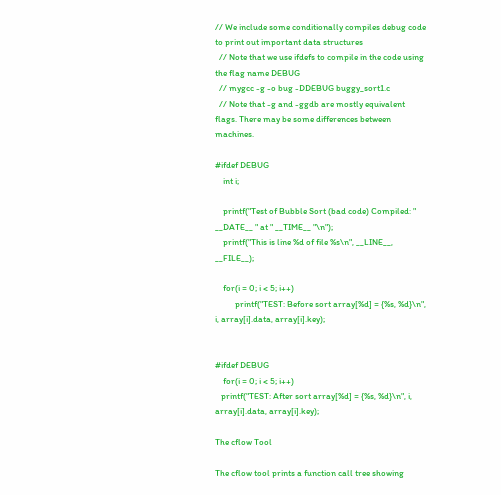// We include some conditionally compiles debug code to print out important data structures
  // Note that we use ifdefs to compile in the code using the flag name DEBUG
  // mygcc -g -o bug -DDEBUG buggy_sort1.c
  // Note that -g and -ggdb are mostly equivalent flags. There may be some differences between machines.

#ifdef DEBUG
    int i;

    printf("Test of Bubble Sort (bad code) Compiled: " __DATE__ " at " __TIME__ "\n");
    printf("This is line %d of file %s\n", __LINE__, __FILE__);

    for(i = 0; i < 5; i++)
          printf("TEST: Before sort array[%d] = {%s, %d}\n", i, array[i].data, array[i].key);


#ifdef DEBUG
    for(i = 0; i < 5; i++)
   printf("TEST: After sort array[%d] = {%s, %d}\n", i, array[i].data, array[i].key);

The cflow Tool

The cflow tool prints a function call tree showing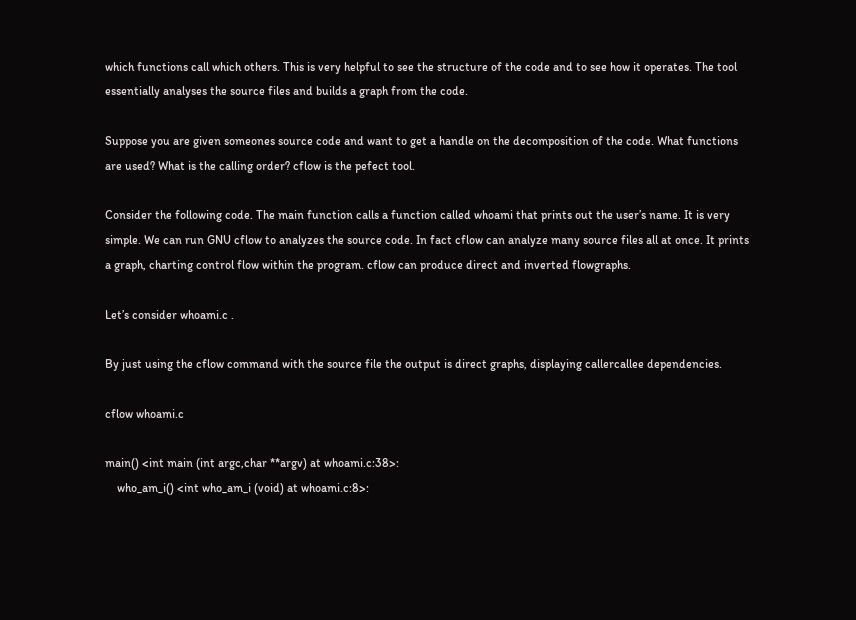which functions call which others. This is very helpful to see the structure of the code and to see how it operates. The tool essentially analyses the source files and builds a graph from the code.

Suppose you are given someones source code and want to get a handle on the decomposition of the code. What functions are used? What is the calling order? cflow is the pefect tool.

Consider the following code. The main function calls a function called whoami that prints out the user’s name. It is very simple. We can run GNU cflow to analyzes the source code. In fact cflow can analyze many source files all at once. It prints a graph, charting control flow within the program. cflow can produce direct and inverted flowgraphs.

Let’s consider whoami.c .

By just using the cflow command with the source file the output is direct graphs, displaying callercallee dependencies.

cflow whoami.c

main() <int main (int argc,char **argv) at whoami.c:38>:
    who_am_i() <int who_am_i (void) at whoami.c:8>: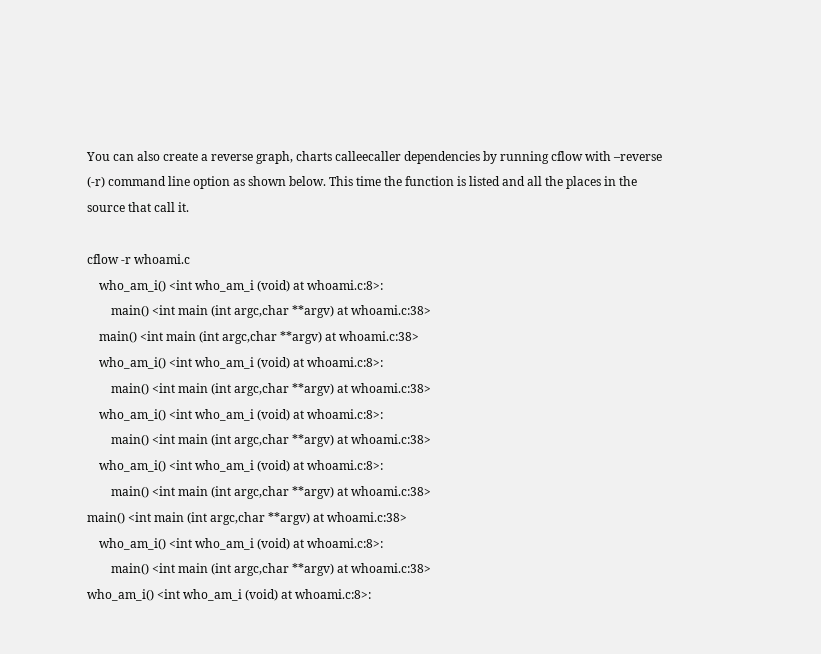You can also create a reverse graph, charts calleecaller dependencies by running cflow with –reverse (-r) command line option as shown below. This time the function is listed and all the places in the source that call it.

cflow -r whoami.c
    who_am_i() <int who_am_i (void) at whoami.c:8>:
        main() <int main (int argc,char **argv) at whoami.c:38>
    main() <int main (int argc,char **argv) at whoami.c:38>
    who_am_i() <int who_am_i (void) at whoami.c:8>:
        main() <int main (int argc,char **argv) at whoami.c:38>
    who_am_i() <int who_am_i (void) at whoami.c:8>:
        main() <int main (int argc,char **argv) at whoami.c:38>
    who_am_i() <int who_am_i (void) at whoami.c:8>:
        main() <int main (int argc,char **argv) at whoami.c:38>
main() <int main (int argc,char **argv) at whoami.c:38>
    who_am_i() <int who_am_i (void) at whoami.c:8>:
        main() <int main (int argc,char **argv) at whoami.c:38>
who_am_i() <int who_am_i (void) at whoami.c:8>: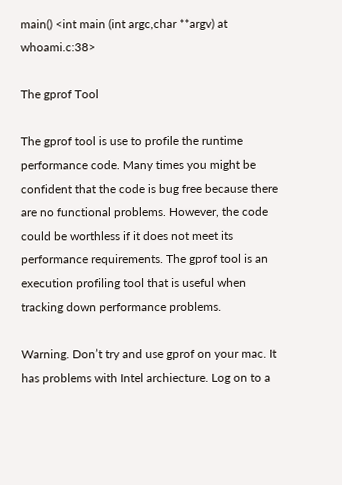main() <int main (int argc,char **argv) at whoami.c:38>

The gprof Tool

The gprof tool is use to profile the runtime performance code. Many times you might be confident that the code is bug free because there are no functional problems. However, the code could be worthless if it does not meet its performance requirements. The gprof tool is an execution profiling tool that is useful when tracking down performance problems.

Warning. Don’t try and use gprof on your mac. It has problems with Intel archiecture. Log on to a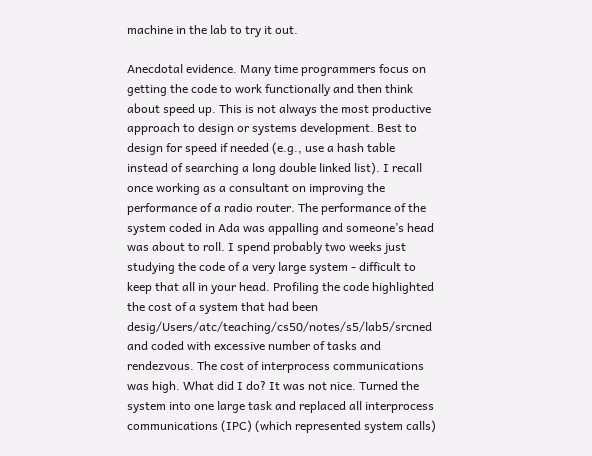machine in the lab to try it out.

Anecdotal evidence. Many time programmers focus on getting the code to work functionally and then think about speed up. This is not always the most productive approach to design or systems development. Best to design for speed if needed (e.g., use a hash table instead of searching a long double linked list). I recall once working as a consultant on improving the performance of a radio router. The performance of the system coded in Ada was appalling and someone’s head was about to roll. I spend probably two weeks just studying the code of a very large system - difficult to keep that all in your head. Profiling the code highlighted the cost of a system that had been desig/Users/atc/teaching/cs50/notes/s5/lab5/srcned and coded with excessive number of tasks and rendezvous. The cost of interprocess communications was high. What did I do? It was not nice. Turned the system into one large task and replaced all interprocess communications (IPC) (which represented system calls)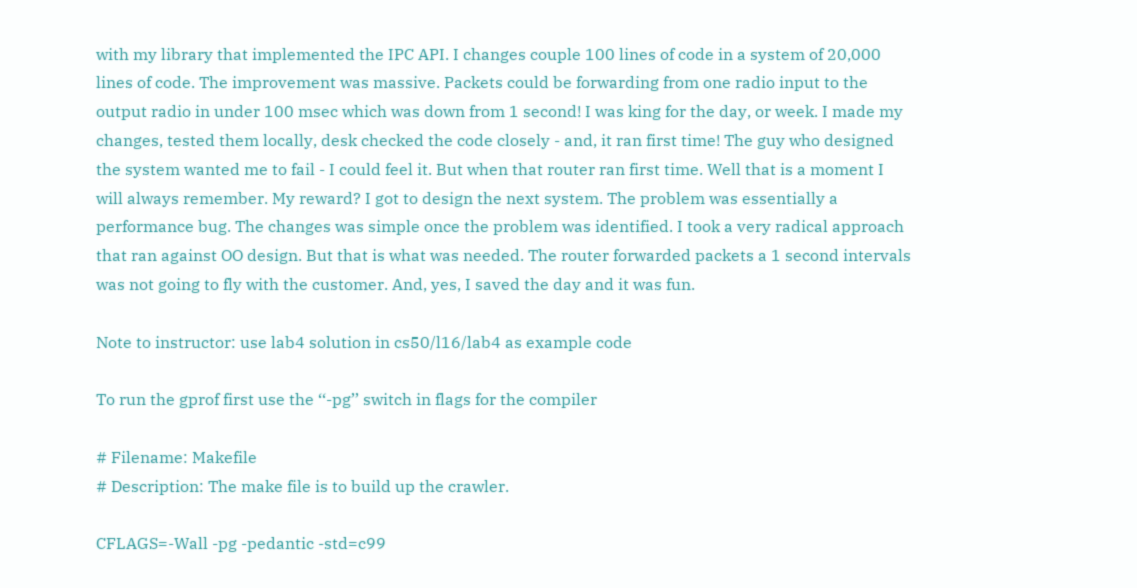with my library that implemented the IPC API. I changes couple 100 lines of code in a system of 20,000 lines of code. The improvement was massive. Packets could be forwarding from one radio input to the output radio in under 100 msec which was down from 1 second! I was king for the day, or week. I made my changes, tested them locally, desk checked the code closely - and, it ran first time! The guy who designed the system wanted me to fail - I could feel it. But when that router ran first time. Well that is a moment I will always remember. My reward? I got to design the next system. The problem was essentially a performance bug. The changes was simple once the problem was identified. I took a very radical approach that ran against OO design. But that is what was needed. The router forwarded packets a 1 second intervals was not going to fly with the customer. And, yes, I saved the day and it was fun.

Note to instructor: use lab4 solution in cs50/l16/lab4 as example code

To run the gprof first use the ‘‘-pg’’ switch in flags for the compiler

# Filename: Makefile
# Description: The make file is to build up the crawler.

CFLAGS=-Wall -pg -pedantic -std=c99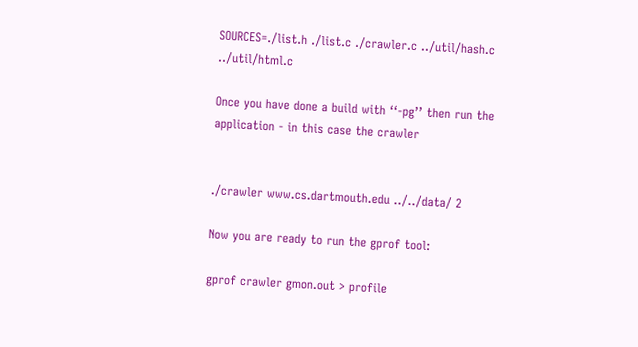SOURCES=./list.h ./list.c ./crawler.c ../util/hash.c ../util/html.c

Once you have done a build with ‘‘-pg’’ then run the application - in this case the crawler


./crawler www.cs.dartmouth.edu ../../data/ 2

Now you are ready to run the gprof tool:

gprof crawler gmon.out > profile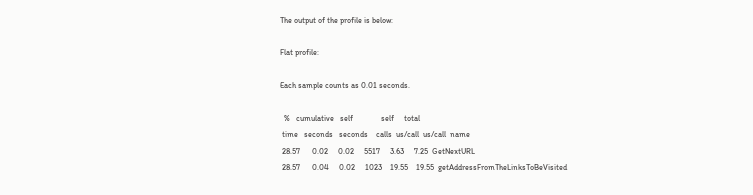The output of the profile is below:

Flat profile:

Each sample counts as 0.01 seconds.

  %   cumulative   self              self     total
 time   seconds   seconds    calls  us/call  us/call  name
 28.57      0.02     0.02     5517     3.63     7.25  GetNextURL
 28.57      0.04     0.02     1023    19.55    19.55  getAddressFromTheLinksToBeVisited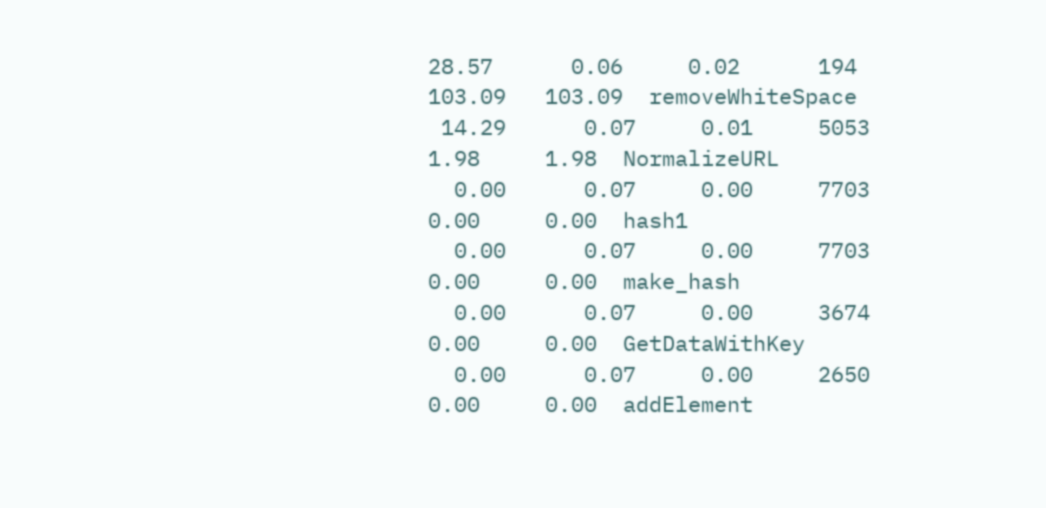28.57      0.06     0.02      194   103.09   103.09  removeWhiteSpace
 14.29      0.07     0.01     5053     1.98     1.98  NormalizeURL
  0.00      0.07     0.00     7703     0.00     0.00  hash1
  0.00      0.07     0.00     7703     0.00     0.00  make_hash
  0.00      0.07     0.00     3674     0.00     0.00  GetDataWithKey
  0.00      0.07     0.00     2650     0.00     0.00  addElement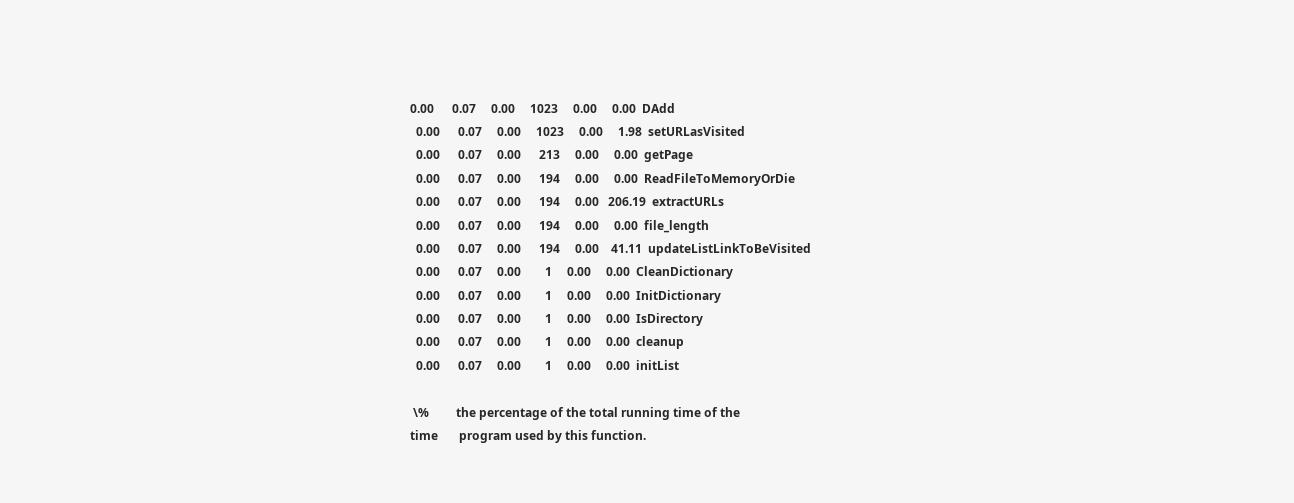0.00      0.07     0.00     1023     0.00     0.00  DAdd
  0.00      0.07     0.00     1023     0.00     1.98  setURLasVisited
  0.00      0.07     0.00      213     0.00     0.00  getPage
  0.00      0.07     0.00      194     0.00     0.00  ReadFileToMemoryOrDie
  0.00      0.07     0.00      194     0.00   206.19  extractURLs
  0.00      0.07     0.00      194     0.00     0.00  file_length
  0.00      0.07     0.00      194     0.00    41.11  updateListLinkToBeVisited
  0.00      0.07     0.00        1     0.00     0.00  CleanDictionary
  0.00      0.07     0.00        1     0.00     0.00  InitDictionary
  0.00      0.07     0.00        1     0.00     0.00  IsDirectory
  0.00      0.07     0.00        1     0.00     0.00  cleanup
  0.00      0.07     0.00        1     0.00     0.00  initList

 \%         the percentage of the total running time of the
time       program used by this function.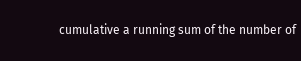cumulative a running sum of the number of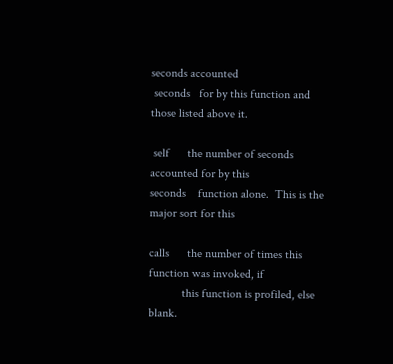seconds accounted
 seconds   for by this function and those listed above it.

 self      the number of seconds accounted for by this
seconds    function alone.  This is the major sort for this

calls      the number of times this function was invoked, if
           this function is profiled, else blank.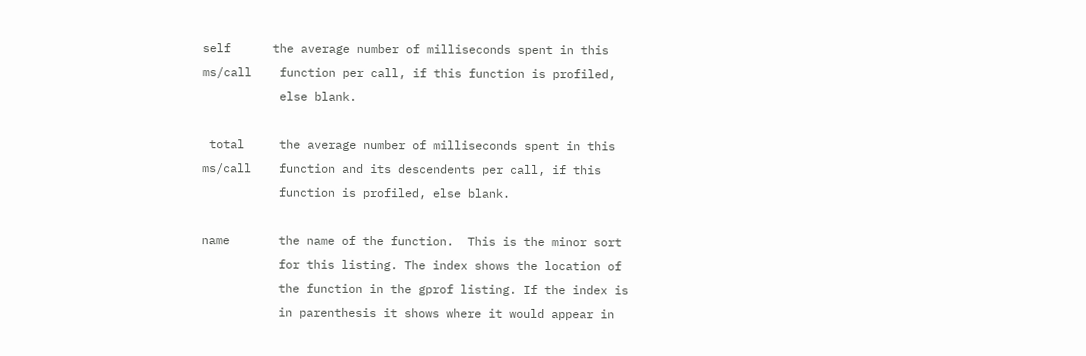self      the average number of milliseconds spent in this
ms/call    function per call, if this function is profiled,
           else blank.

 total     the average number of milliseconds spent in this
ms/call    function and its descendents per call, if this
           function is profiled, else blank.

name       the name of the function.  This is the minor sort
           for this listing. The index shows the location of
           the function in the gprof listing. If the index is
           in parenthesis it shows where it would appear in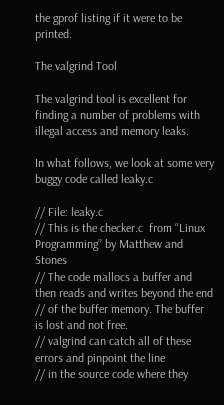the gprof listing if it were to be printed.

The valgrind Tool

The valgrind tool is excellent for finding a number of problems with illegal access and memory leaks.

In what follows, we look at some very buggy code called leaky.c

// File: leaky.c
// This is the checker.c  from ‘‘Linux Programming’’ by Matthew and Stones
// The code mallocs a buffer and then reads and writes beyond the end
// of the buffer memory. The buffer is lost and not free.
// valgrind can catch all of these errors and pinpoint the line
// in the source code where they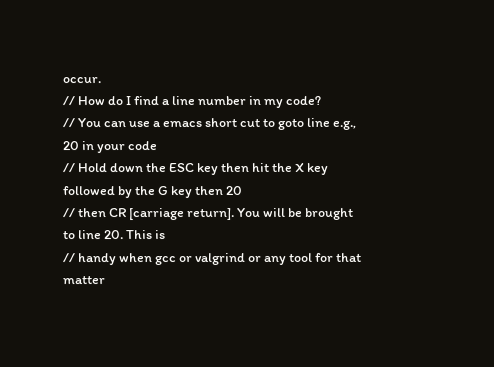occur.
// How do I find a line number in my code?
// You can use a emacs short cut to goto line e.g., 20 in your code
// Hold down the ESC key then hit the X key followed by the G key then 20
// then CR [carriage return]. You will be brought to line 20. This is
// handy when gcc or valgrind or any tool for that matter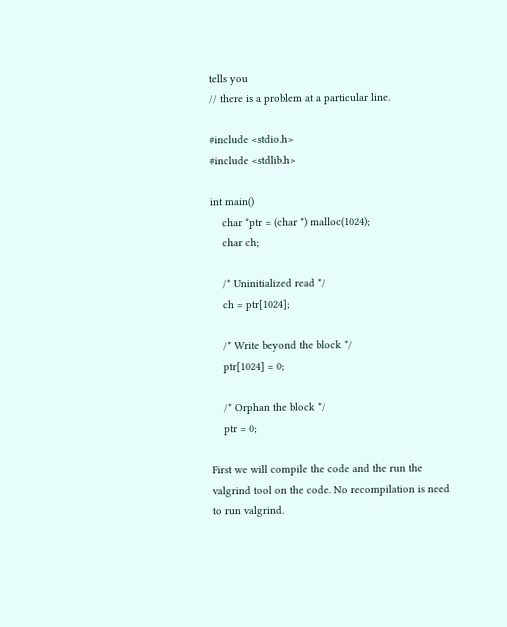tells you
// there is a problem at a particular line.

#include <stdio.h>
#include <stdlib.h>

int main()
    char *ptr = (char *) malloc(1024);
    char ch;

    /* Uninitialized read */
    ch = ptr[1024];

    /* Write beyond the block */
    ptr[1024] = 0;

    /* Orphan the block */
    ptr = 0;

First we will compile the code and the run the valgrind tool on the code. No recompilation is need to run valgrind.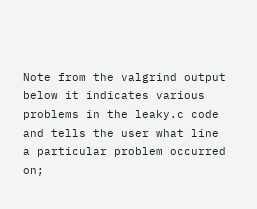Note from the valgrind output below it indicates various problems in the leaky.c code and tells the user what line a particular problem occurred on;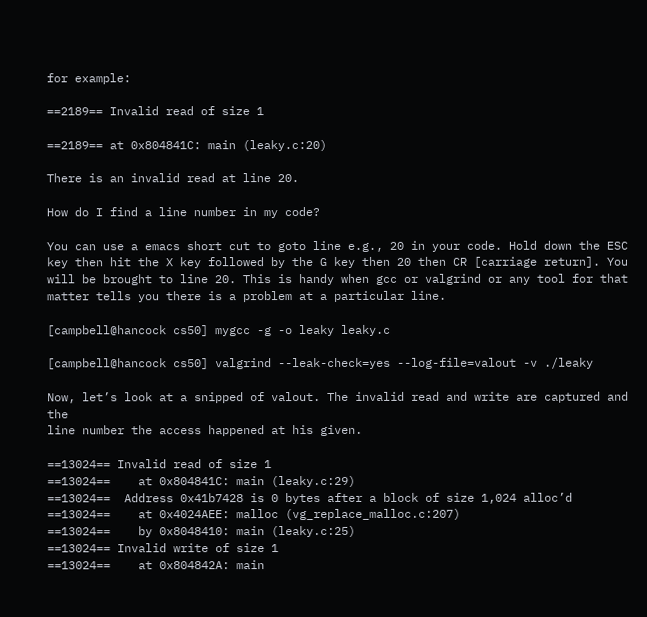for example:

==2189== Invalid read of size 1

==2189== at 0x804841C: main (leaky.c:20)

There is an invalid read at line 20.

How do I find a line number in my code?

You can use a emacs short cut to goto line e.g., 20 in your code. Hold down the ESC key then hit the X key followed by the G key then 20 then CR [carriage return]. You will be brought to line 20. This is handy when gcc or valgrind or any tool for that matter tells you there is a problem at a particular line.

[campbell@hancock cs50] mygcc -g -o leaky leaky.c

[campbell@hancock cs50] valgrind --leak-check=yes --log-file=valout -v ./leaky

Now, let’s look at a snipped of valout. The invalid read and write are captured and the
line number the access happened at his given.

==13024== Invalid read of size 1
==13024==    at 0x804841C: main (leaky.c:29)
==13024==  Address 0x41b7428 is 0 bytes after a block of size 1,024 alloc’d
==13024==    at 0x4024AEE: malloc (vg_replace_malloc.c:207)
==13024==    by 0x8048410: main (leaky.c:25)
==13024== Invalid write of size 1
==13024==    at 0x804842A: main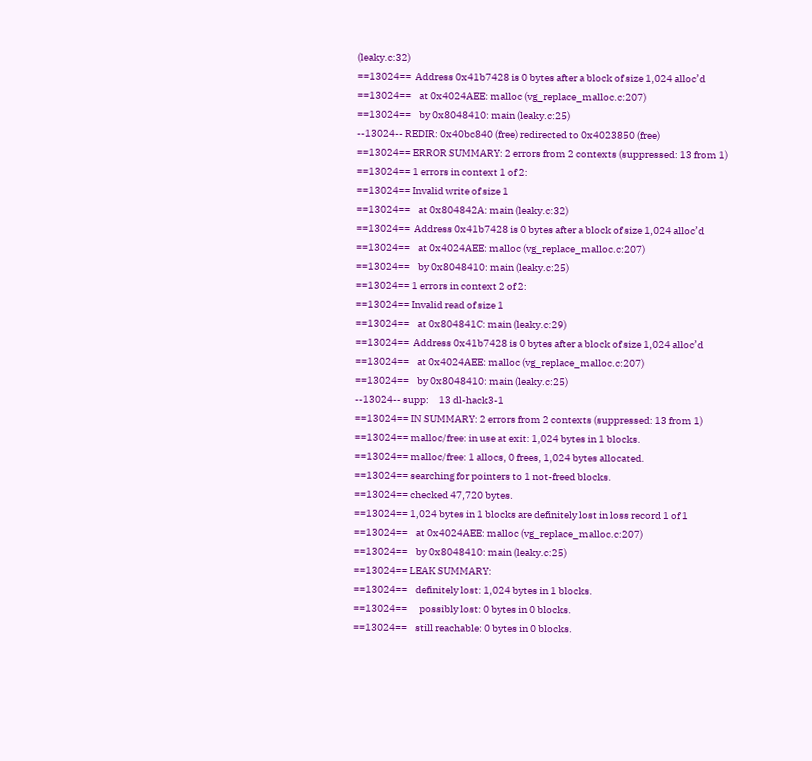(leaky.c:32)
==13024==  Address 0x41b7428 is 0 bytes after a block of size 1,024 alloc’d
==13024==    at 0x4024AEE: malloc (vg_replace_malloc.c:207)
==13024==    by 0x8048410: main (leaky.c:25)
--13024-- REDIR: 0x40bc840 (free) redirected to 0x4023850 (free)
==13024== ERROR SUMMARY: 2 errors from 2 contexts (suppressed: 13 from 1)
==13024== 1 errors in context 1 of 2:
==13024== Invalid write of size 1
==13024==    at 0x804842A: main (leaky.c:32)
==13024==  Address 0x41b7428 is 0 bytes after a block of size 1,024 alloc’d
==13024==    at 0x4024AEE: malloc (vg_replace_malloc.c:207)
==13024==    by 0x8048410: main (leaky.c:25)
==13024== 1 errors in context 2 of 2:
==13024== Invalid read of size 1
==13024==    at 0x804841C: main (leaky.c:29)
==13024==  Address 0x41b7428 is 0 bytes after a block of size 1,024 alloc’d
==13024==    at 0x4024AEE: malloc (vg_replace_malloc.c:207)
==13024==    by 0x8048410: main (leaky.c:25)
--13024-- supp:     13 dl-hack3-1
==13024== IN SUMMARY: 2 errors from 2 contexts (suppressed: 13 from 1)
==13024== malloc/free: in use at exit: 1,024 bytes in 1 blocks.
==13024== malloc/free: 1 allocs, 0 frees, 1,024 bytes allocated.
==13024== searching for pointers to 1 not-freed blocks.
==13024== checked 47,720 bytes.
==13024== 1,024 bytes in 1 blocks are definitely lost in loss record 1 of 1
==13024==    at 0x4024AEE: malloc (vg_replace_malloc.c:207)
==13024==    by 0x8048410: main (leaky.c:25)
==13024== LEAK SUMMARY:
==13024==    definitely lost: 1,024 bytes in 1 blocks.
==13024==      possibly lost: 0 bytes in 0 blocks.
==13024==    still reachable: 0 bytes in 0 blocks.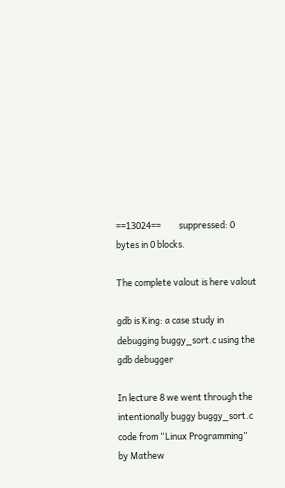==13024==         suppressed: 0 bytes in 0 blocks.

The complete valout is here valout

gdb is King: a case study in debugging buggy_sort.c using the gdb debugger

In lecture 8 we went through the intentionally buggy buggy_sort.c code from “Linux Programming” by Mathew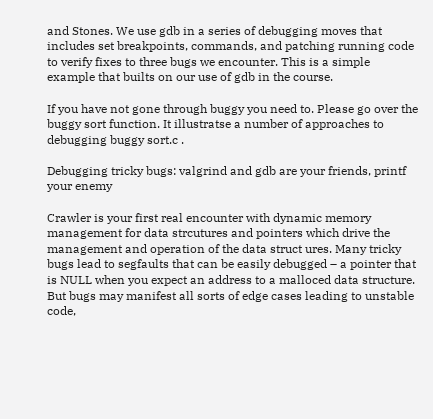and Stones. We use gdb in a series of debugging moves that includes set breakpoints, commands, and patching running code to verify fixes to three bugs we encounter. This is a simple example that builts on our use of gdb in the course.

If you have not gone through buggy you need to. Please go over the buggy sort function. It illustratse a number of approaches to debugging buggy sort.c .

Debugging tricky bugs: valgrind and gdb are your friends, printf your enemy

Crawler is your first real encounter with dynamic memory management for data strcutures and pointers which drive the management and operation of the data struct ures. Many tricky bugs lead to segfaults that can be easily debugged – a pointer that is NULL when you expect an address to a malloced data structure. But bugs may manifest all sorts of edge cases leading to unstable code,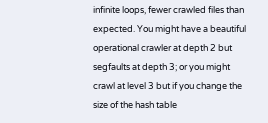infinite loops, fewer crawled files than expected. You might have a beautiful operational crawler at depth 2 but segfaults at depth 3; or you might crawl at level 3 but if you change the size of the hash table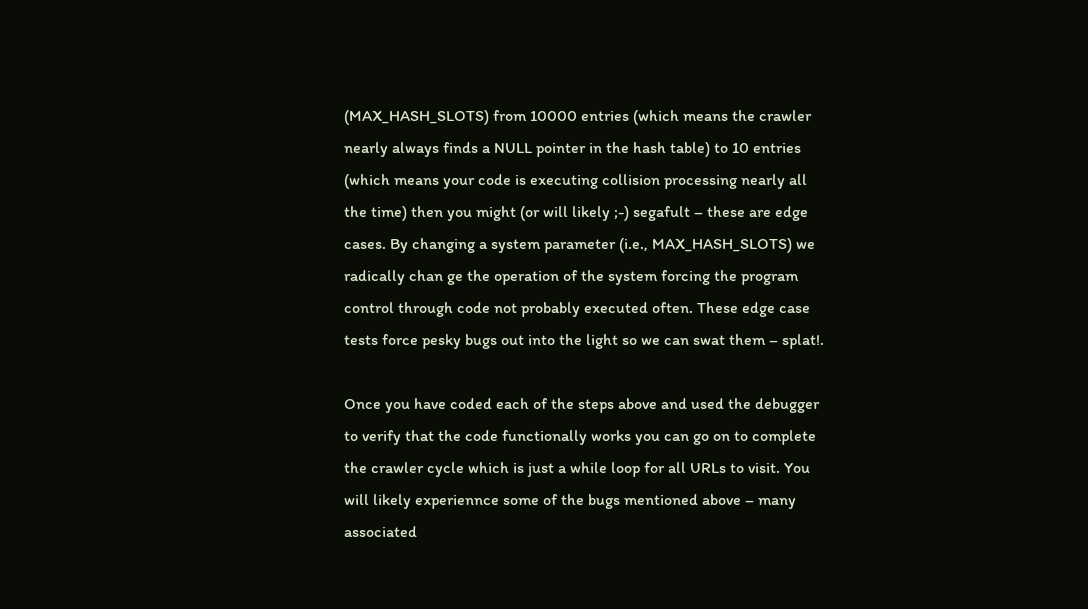(MAX_HASH_SLOTS) from 10000 entries (which means the crawler nearly always finds a NULL pointer in the hash table) to 10 entries (which means your code is executing collision processing nearly all the time) then you might (or will likely ;-) segafult – these are edge cases. By changing a system parameter (i.e., MAX_HASH_SLOTS) we radically chan ge the operation of the system forcing the program control through code not probably executed often. These edge case tests force pesky bugs out into the light so we can swat them – splat!.

Once you have coded each of the steps above and used the debugger to verify that the code functionally works you can go on to complete the crawler cycle which is just a while loop for all URLs to visit. You will likely experiennce some of the bugs mentioned above – many associated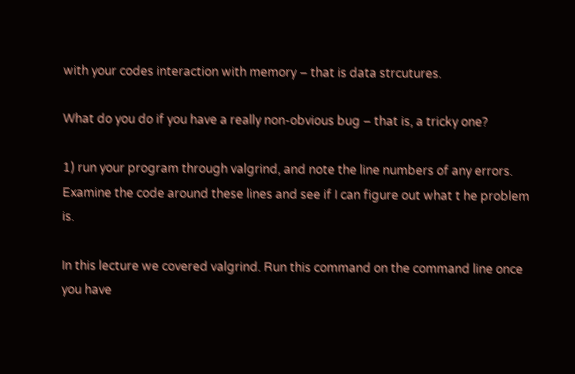with your codes interaction with memory – that is data strcutures.

What do you do if you have a really non-obvious bug – that is, a tricky one?

1) run your program through valgrind, and note the line numbers of any errors. Examine the code around these lines and see if I can figure out what t he problem is.

In this lecture we covered valgrind. Run this command on the command line once you have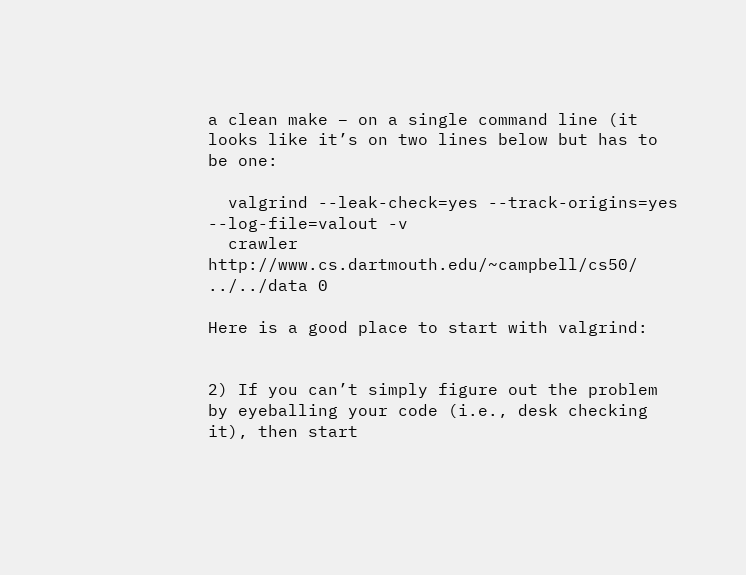a clean make – on a single command line (it looks like it’s on two lines below but has to be one:

  valgrind --leak-check=yes --track-origins=yes --log-file=valout -v
  crawler http://www.cs.dartmouth.edu/~campbell/cs50/ ../../data 0

Here is a good place to start with valgrind:


2) If you can’t simply figure out the problem by eyeballing your code (i.e., desk checking it), then start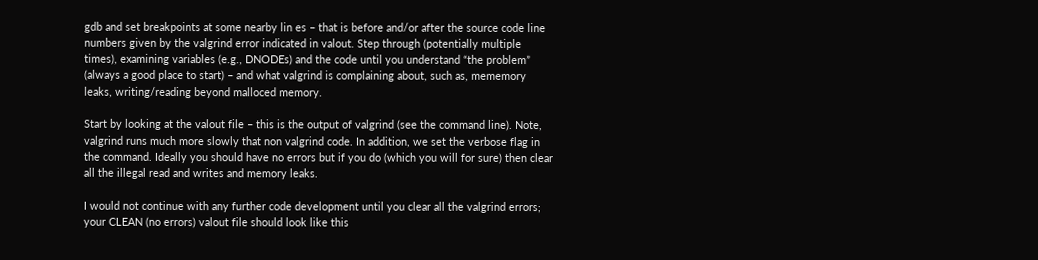gdb and set breakpoints at some nearby lin es – that is before and/or after the source code line numbers given by the valgrind error indicated in valout. Step through (potentially multiple times), examining variables (e.g., DNODEs) and the code until you understand “the problem” (always a good place to start) – and what valgrind is complaining about, such as, mememory leaks, writing/reading beyond malloced memory.

Start by looking at the valout file – this is the output of valgrind (see the command line). Note, valgrind runs much more slowly that non valgrind code. In addition, we set the verbose flag in the command. Ideally you should have no errors but if you do (which you will for sure) then clear all the illegal read and writes and memory leaks.

I would not continue with any further code development until you clear all the valgrind errors; your CLEAN (no errors) valout file should look like this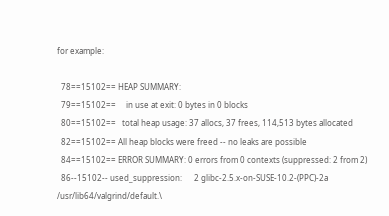for example:

  78==15102== HEAP SUMMARY:
  79==15102==     in use at exit: 0 bytes in 0 blocks
  80==15102==   total heap usage: 37 allocs, 37 frees, 114,513 bytes allocated
  82==15102== All heap blocks were freed -- no leaks are possible
  84==15102== ERROR SUMMARY: 0 errors from 0 contexts (suppressed: 2 from 2)
  86--15102-- used_suppression:      2 glibc-2.5.x-on-SUSE-10.2-(PPC)-2a /usr/lib64/valgrind/default.\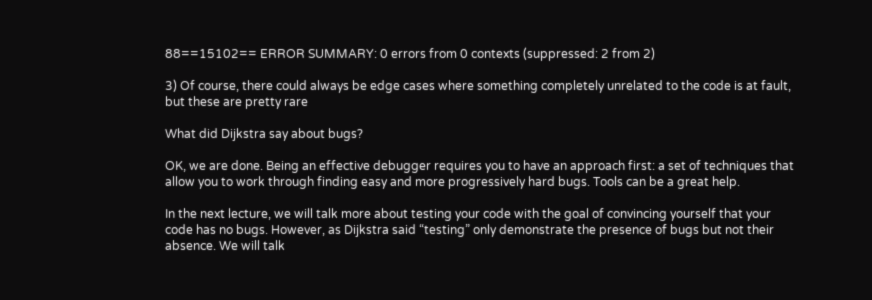88==15102== ERROR SUMMARY: 0 errors from 0 contexts (suppressed: 2 from 2)

3) Of course, there could always be edge cases where something completely unrelated to the code is at fault, but these are pretty rare

What did Dijkstra say about bugs?

OK, we are done. Being an effective debugger requires you to have an approach first: a set of techniques that allow you to work through finding easy and more progressively hard bugs. Tools can be a great help.

In the next lecture, we will talk more about testing your code with the goal of convincing yourself that your code has no bugs. However, as Dijkstra said “testing” only demonstrate the presence of bugs but not their absence. We will talk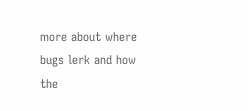more about where bugs lerk and how the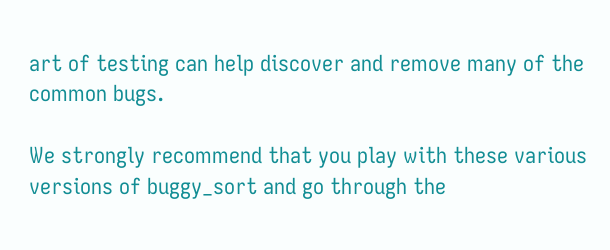art of testing can help discover and remove many of the common bugs.

We strongly recommend that you play with these various versions of buggy_sort and go through the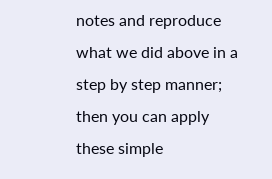notes and reproduce what we did above in a step by step manner; then you can apply these simple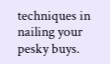techniques in nailing your pesky buys.